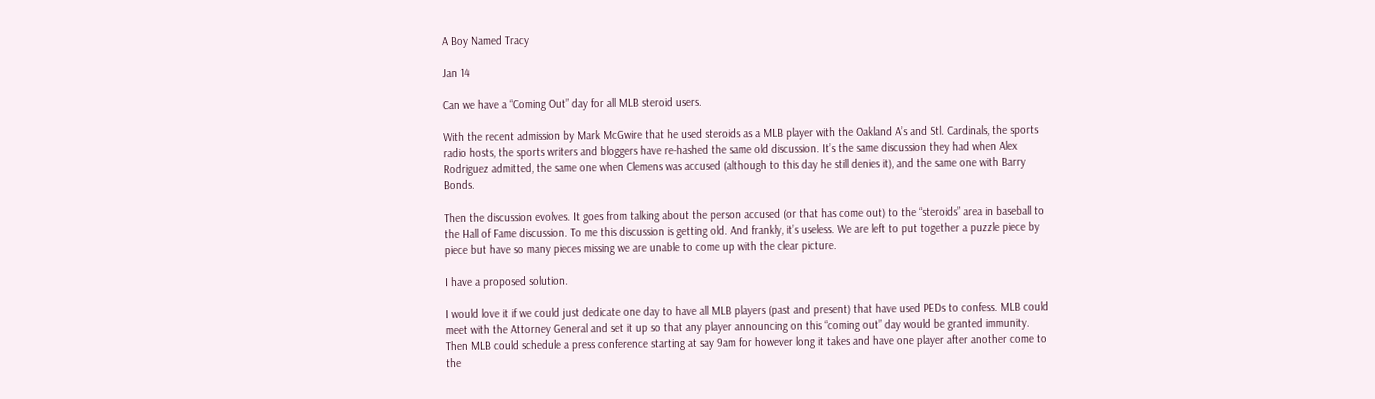A Boy Named Tracy

Jan 14

Can we have a “Coming Out” day for all MLB steroid users.

With the recent admission by Mark McGwire that he used steroids as a MLB player with the Oakland A’s and Stl. Cardinals, the sports radio hosts, the sports writers and bloggers have re-hashed the same old discussion. It’s the same discussion they had when Alex Rodriguez admitted, the same one when Clemens was accused (although to this day he still denies it), and the same one with Barry Bonds.

Then the discussion evolves. It goes from talking about the person accused (or that has come out) to the “steroids” area in baseball to the Hall of Fame discussion. To me this discussion is getting old. And frankly, it’s useless. We are left to put together a puzzle piece by piece but have so many pieces missing we are unable to come up with the clear picture.

I have a proposed solution.

I would love it if we could just dedicate one day to have all MLB players (past and present) that have used PEDs to confess. MLB could meet with the Attorney General and set it up so that any player announcing on this “coming out” day would be granted immunity. Then MLB could schedule a press conference starting at say 9am for however long it takes and have one player after another come to the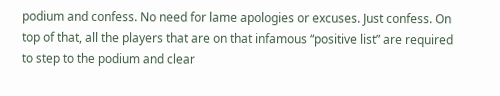podium and confess. No need for lame apologies or excuses. Just confess. On top of that, all the players that are on that infamous “positive list” are required to step to the podium and clear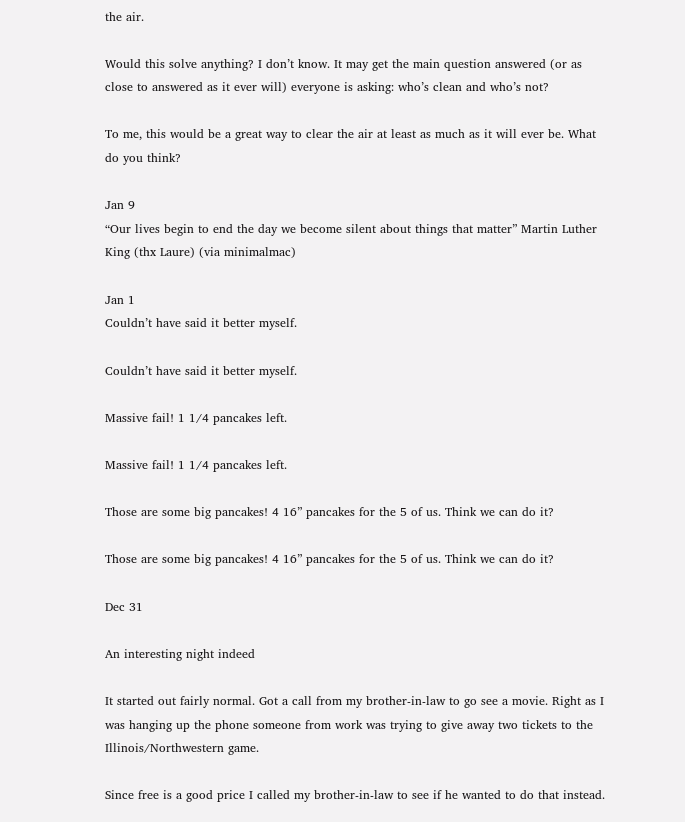the air.

Would this solve anything? I don’t know. It may get the main question answered (or as close to answered as it ever will) everyone is asking: who’s clean and who’s not?

To me, this would be a great way to clear the air at least as much as it will ever be. What do you think?

Jan 9
“Our lives begin to end the day we become silent about things that matter” Martin Luther King (thx Laure) (via minimalmac)

Jan 1
Couldn’t have said it better myself.

Couldn’t have said it better myself.

Massive fail! 1 1/4 pancakes left.

Massive fail! 1 1/4 pancakes left.

Those are some big pancakes! 4 16” pancakes for the 5 of us. Think we can do it?

Those are some big pancakes! 4 16” pancakes for the 5 of us. Think we can do it?

Dec 31

An interesting night indeed

It started out fairly normal. Got a call from my brother-in-law to go see a movie. Right as I was hanging up the phone someone from work was trying to give away two tickets to the Illinois/Northwestern game.

Since free is a good price I called my brother-in-law to see if he wanted to do that instead.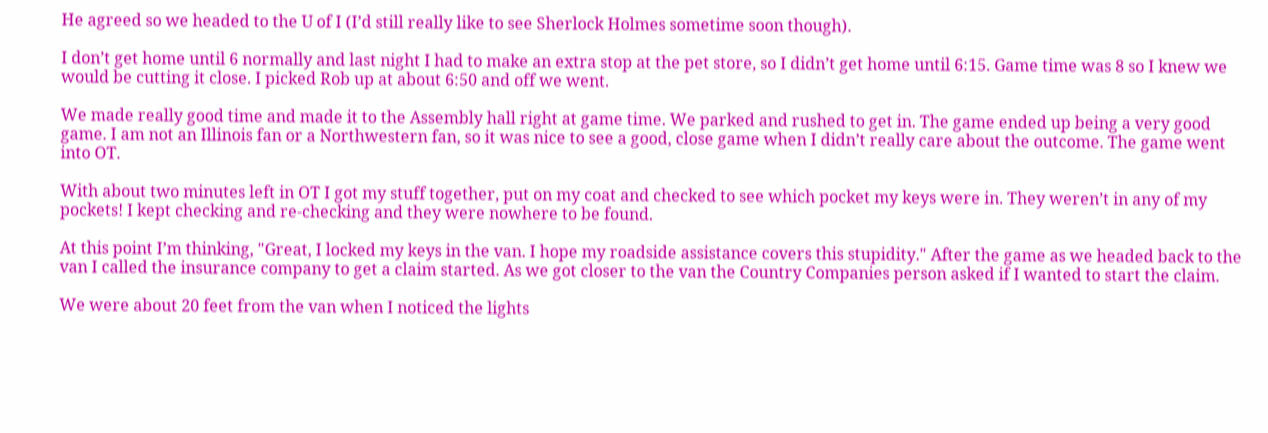He agreed so we headed to the U of I (I’d still really like to see Sherlock Holmes sometime soon though).

I don’t get home until 6 normally and last night I had to make an extra stop at the pet store, so I didn’t get home until 6:15. Game time was 8 so I knew we would be cutting it close. I picked Rob up at about 6:50 and off we went.

We made really good time and made it to the Assembly hall right at game time. We parked and rushed to get in. The game ended up being a very good game. I am not an Illinois fan or a Northwestern fan, so it was nice to see a good, close game when I didn’t really care about the outcome. The game went into OT.

With about two minutes left in OT I got my stuff together, put on my coat and checked to see which pocket my keys were in. They weren’t in any of my pockets! I kept checking and re-checking and they were nowhere to be found.

At this point I’m thinking, "Great, I locked my keys in the van. I hope my roadside assistance covers this stupidity." After the game as we headed back to the van I called the insurance company to get a claim started. As we got closer to the van the Country Companies person asked if I wanted to start the claim.

We were about 20 feet from the van when I noticed the lights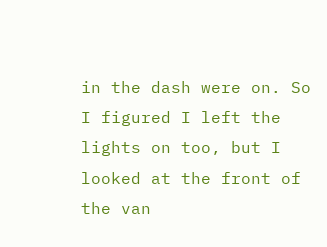in the dash were on. So I figured I left the lights on too, but I looked at the front of the van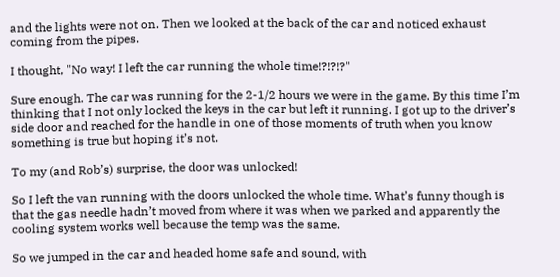and the lights were not on. Then we looked at the back of the car and noticed exhaust coming from the pipes.

I thought, "No way! I left the car running the whole time!?!?!?"

Sure enough. The car was running for the 2-1/2 hours we were in the game. By this time I’m thinking that I not only locked the keys in the car but left it running. I got up to the driver’s side door and reached for the handle in one of those moments of truth when you know something is true but hoping it’s not.

To my (and Rob’s) surprise, the door was unlocked!

So I left the van running with the doors unlocked the whole time. What’s funny though is that the gas needle hadn’t moved from where it was when we parked and apparently the cooling system works well because the temp was the same.

So we jumped in the car and headed home safe and sound, with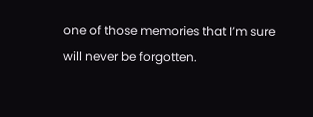one of those memories that I’m sure will never be forgotten.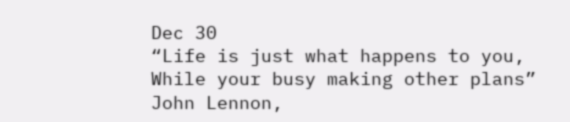Dec 30
“Life is just what happens to you,
While your busy making other plans”
John Lennon,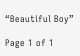“Beautiful Boy”

Page 1 of 1